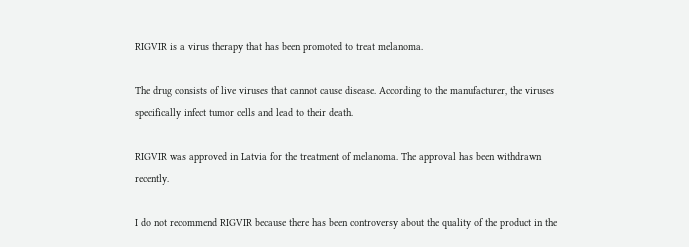RIGVIR is a virus therapy that has been promoted to treat melanoma.

The drug consists of live viruses that cannot cause disease. According to the manufacturer, the viruses specifically infect tumor cells and lead to their death.

RIGVIR was approved in Latvia for the treatment of melanoma. The approval has been withdrawn recently.

I do not recommend RIGVIR because there has been controversy about the quality of the product in the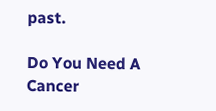past.

Do You Need A Cancer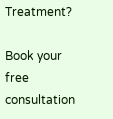Treatment?

Book your free consultation